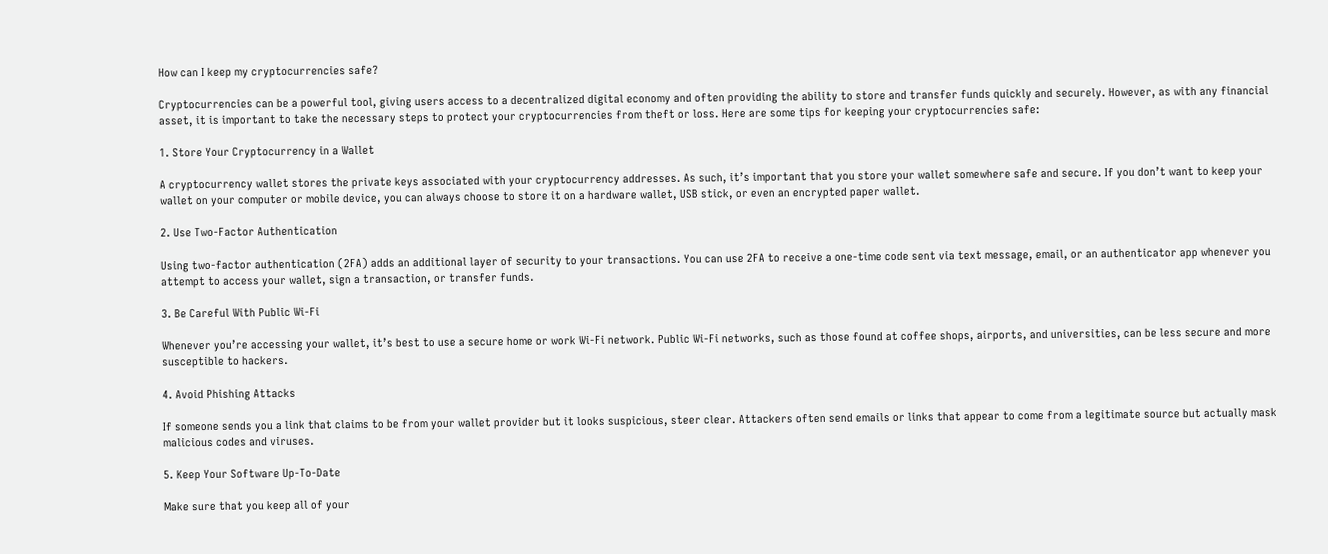How can I keep my cryptocurrencies safe?

Cryptocurrencies can be a powerful tool, giving users access to a decentralized digital economy and often providing the ability to store and transfer funds quickly and securely. However, as with any financial asset, it is important to take the necessary steps to protect your cryptocurrencies from theft or loss. Here are some tips for keeping your cryptocurrencies safe:

1. Store Your Cryptocurrency in a Wallet

A cryptocurrency wallet stores the private keys associated with your cryptocurrency addresses. As such, it’s important that you store your wallet somewhere safe and secure. If you don’t want to keep your wallet on your computer or mobile device, you can always choose to store it on a hardware wallet, USB stick, or even an encrypted paper wallet.

2. Use Two-Factor Authentication

Using two-factor authentication (2FA) adds an additional layer of security to your transactions. You can use 2FA to receive a one-time code sent via text message, email, or an authenticator app whenever you attempt to access your wallet, sign a transaction, or transfer funds.

3. Be Careful With Public Wi-Fi

Whenever you’re accessing your wallet, it’s best to use a secure home or work Wi-Fi network. Public Wi-Fi networks, such as those found at coffee shops, airports, and universities, can be less secure and more susceptible to hackers.

4. Avoid Phishing Attacks

If someone sends you a link that claims to be from your wallet provider but it looks suspicious, steer clear. Attackers often send emails or links that appear to come from a legitimate source but actually mask malicious codes and viruses.

5. Keep Your Software Up-To-Date

Make sure that you keep all of your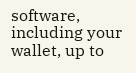software, including your wallet, up to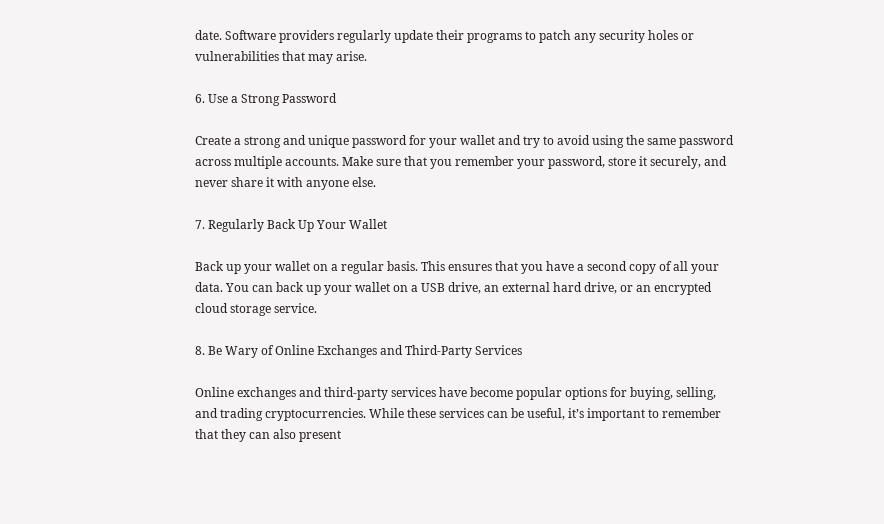date. Software providers regularly update their programs to patch any security holes or vulnerabilities that may arise.

6. Use a Strong Password

Create a strong and unique password for your wallet and try to avoid using the same password across multiple accounts. Make sure that you remember your password, store it securely, and never share it with anyone else.

7. Regularly Back Up Your Wallet

Back up your wallet on a regular basis. This ensures that you have a second copy of all your data. You can back up your wallet on a USB drive, an external hard drive, or an encrypted cloud storage service.

8. Be Wary of Online Exchanges and Third-Party Services

Online exchanges and third-party services have become popular options for buying, selling, and trading cryptocurrencies. While these services can be useful, it’s important to remember that they can also present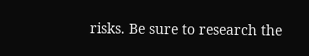risks. Be sure to research the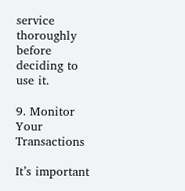service thoroughly before deciding to use it.

9. Monitor Your Transactions

It’s important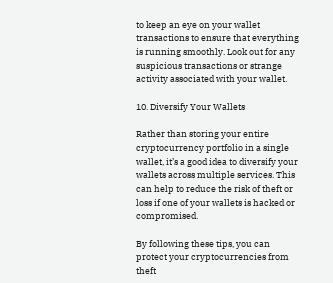to keep an eye on your wallet transactions to ensure that everything is running smoothly. Look out for any suspicious transactions or strange activity associated with your wallet.

10. Diversify Your Wallets

Rather than storing your entire cryptocurrency portfolio in a single wallet, it’s a good idea to diversify your wallets across multiple services. This can help to reduce the risk of theft or loss if one of your wallets is hacked or compromised.

By following these tips, you can protect your cryptocurrencies from theft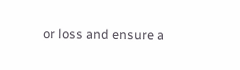or loss and ensure a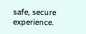safe, secure experience.